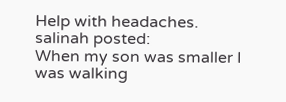Help with headaches.
salinah posted:
When my son was smaller I was walking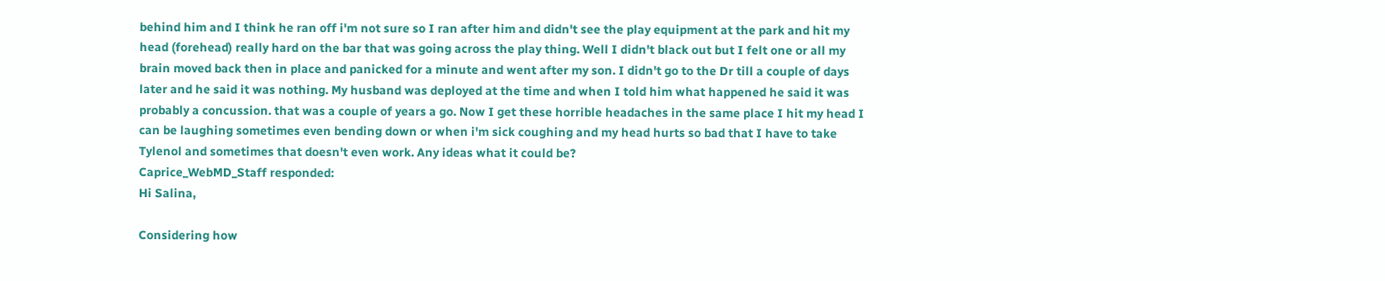behind him and I think he ran off i'm not sure so I ran after him and didn't see the play equipment at the park and hit my head (forehead) really hard on the bar that was going across the play thing. Well I didn't black out but I felt one or all my brain moved back then in place and panicked for a minute and went after my son. I didn't go to the Dr till a couple of days later and he said it was nothing. My husband was deployed at the time and when I told him what happened he said it was probably a concussion. that was a couple of years a go. Now I get these horrible headaches in the same place I hit my head I can be laughing sometimes even bending down or when i'm sick coughing and my head hurts so bad that I have to take Tylenol and sometimes that doesn't even work. Any ideas what it could be?
Caprice_WebMD_Staff responded:
Hi Salina,

Considering how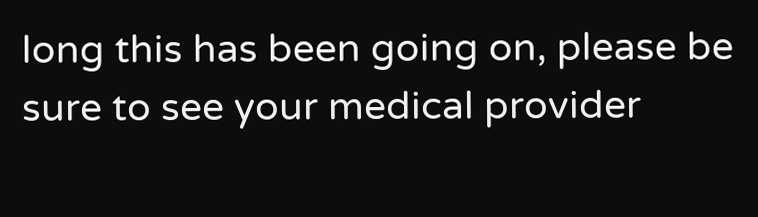long this has been going on, please be sure to see your medical provider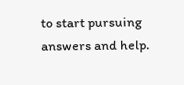to start pursuing answers and help.